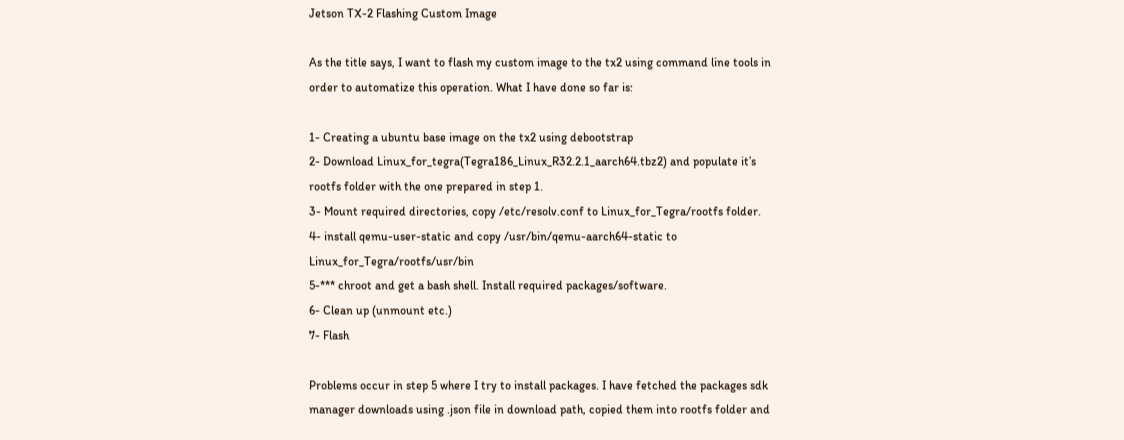Jetson TX-2 Flashing Custom Image

As the title says, I want to flash my custom image to the tx2 using command line tools in order to automatize this operation. What I have done so far is:

1- Creating a ubuntu base image on the tx2 using debootstrap
2- Download Linux_for_tegra(Tegra186_Linux_R32.2.1_aarch64.tbz2) and populate it’s rootfs folder with the one prepared in step 1.
3- Mount required directories, copy /etc/resolv.conf to Linux_for_Tegra/rootfs folder.
4- install qemu-user-static and copy /usr/bin/qemu-aarch64-static to Linux_for_Tegra/rootfs/usr/bin
5-*** chroot and get a bash shell. Install required packages/software.
6- Clean up (unmount etc.)
7- Flash

Problems occur in step 5 where I try to install packages. I have fetched the packages sdk manager downloads using .json file in download path, copied them into rootfs folder and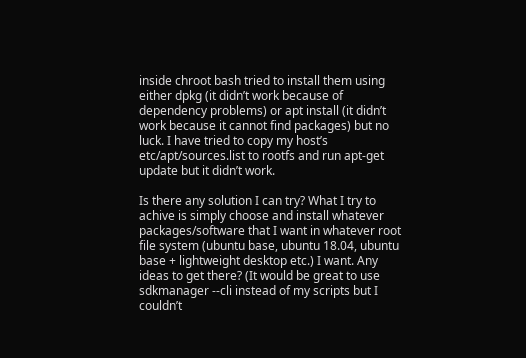inside chroot bash tried to install them using either dpkg (it didn’t work because of dependency problems) or apt install (it didn’t work because it cannot find packages) but no luck. I have tried to copy my host’s etc/apt/sources.list to rootfs and run apt-get update but it didn’t work.

Is there any solution I can try? What I try to achive is simply choose and install whatever packages/software that I want in whatever root file system (ubuntu base, ubuntu 18.04, ubuntu base + lightweight desktop etc.) I want. Any ideas to get there? (It would be great to use sdkmanager --cli instead of my scripts but I couldn’t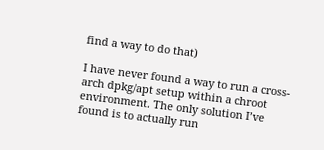find a way to do that)

I have never found a way to run a cross-arch dpkg/apt setup within a chroot environment. The only solution I’ve found is to actually run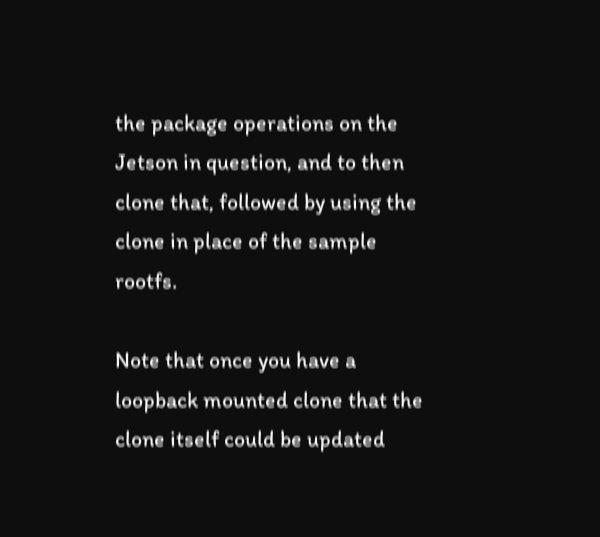the package operations on the Jetson in question, and to then clone that, followed by using the clone in place of the sample rootfs.

Note that once you have a loopback mounted clone that the clone itself could be updated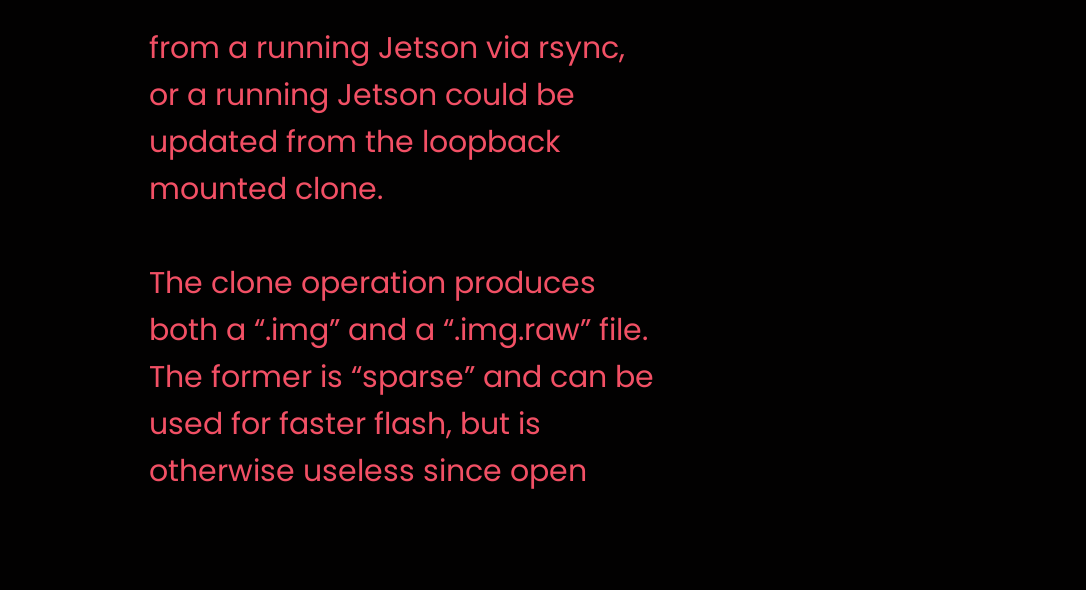from a running Jetson via rsync, or a running Jetson could be updated from the loopback mounted clone.

The clone operation produces both a “.img” and a “.img.raw” file. The former is “sparse” and can be used for faster flash, but is otherwise useless since open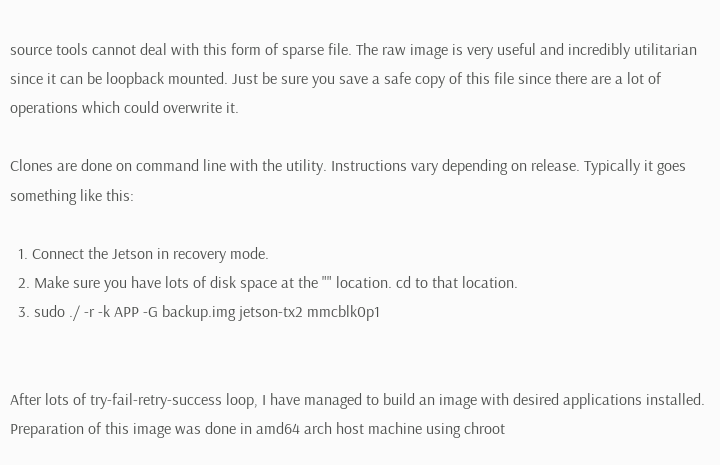source tools cannot deal with this form of sparse file. The raw image is very useful and incredibly utilitarian since it can be loopback mounted. Just be sure you save a safe copy of this file since there are a lot of operations which could overwrite it.

Clones are done on command line with the utility. Instructions vary depending on release. Typically it goes something like this:

  1. Connect the Jetson in recovery mode.
  2. Make sure you have lots of disk space at the "" location. cd to that location.
  3. sudo ./ -r -k APP -G backup.img jetson-tx2 mmcblk0p1


After lots of try-fail-retry-success loop, I have managed to build an image with desired applications installed. Preparation of this image was done in amd64 arch host machine using chroot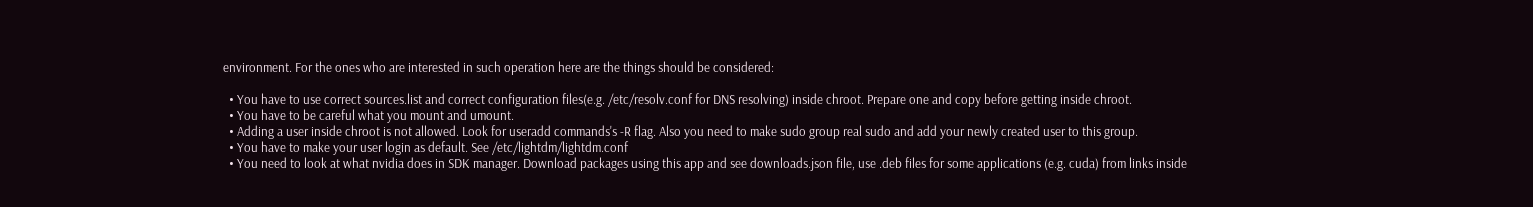environment. For the ones who are interested in such operation here are the things should be considered:

  • You have to use correct sources.list and correct configuration files(e.g. /etc/resolv.conf for DNS resolving) inside chroot. Prepare one and copy before getting inside chroot.
  • You have to be careful what you mount and umount.
  • Adding a user inside chroot is not allowed. Look for useradd commands's -R flag. Also you need to make sudo group real sudo and add your newly created user to this group.
  • You have to make your user login as default. See /etc/lightdm/lightdm.conf
  • You need to look at what nvidia does in SDK manager. Download packages using this app and see downloads.json file, use .deb files for some applications (e.g. cuda) from links inside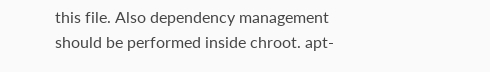this file. Also dependency management should be performed inside chroot. apt-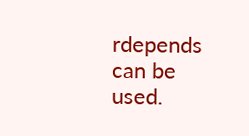rdepends can be used.